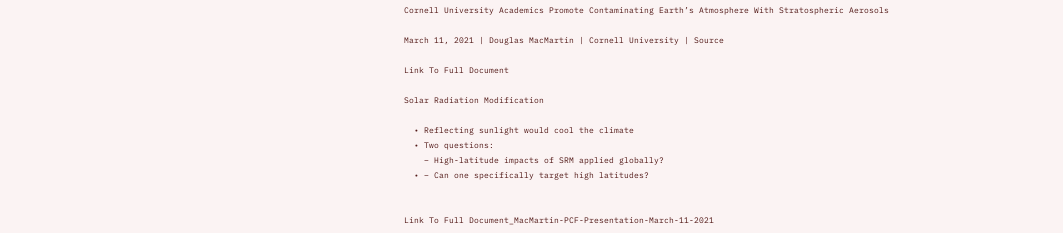Cornell University Academics Promote Contaminating Earth’s Atmosphere With Stratospheric Aerosols

March 11, 2021 | Douglas MacMartin | Cornell University | Source

Link To Full Document

Solar Radiation Modification

  • Reflecting sunlight would cool the climate
  • Two questions:
    – High-latitude impacts of SRM applied globally?
  • – Can one specifically target high latitudes?


Link To Full Document_MacMartin-PCF-Presentation-March-11-2021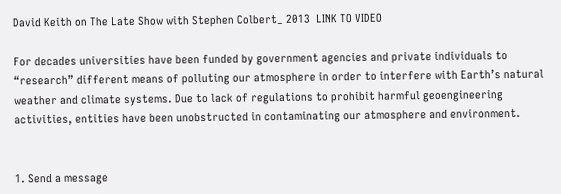David Keith on The Late Show with Stephen Colbert_ 2013  LINK TO VIDEO

For decades universities have been funded by government agencies and private individuals to “research” different means of polluting our atmosphere in order to interfere with Earth’s natural weather and climate systems. Due to lack of regulations to prohibit harmful geoengineering activities, entities have been unobstructed in contaminating our atmosphere and environment.


1. Send a message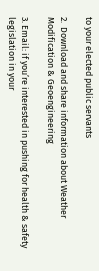to your elected public servants

2.  Download and share information about Weather Modification & Geoengineering

3. Email: if you’re interested in pushing for health & safety legislation in your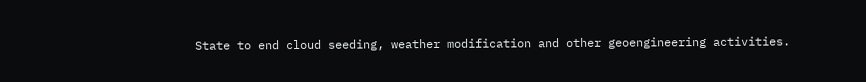State to end cloud seeding, weather modification and other geoengineering activities.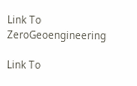Link To ZeroGeoengineering

Link To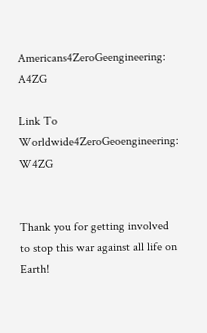Americans4ZeroGeengineering:   A4ZG

Link To Worldwide4ZeroGeoengineering:  W4ZG


Thank you for getting involved to stop this war against all life on Earth!